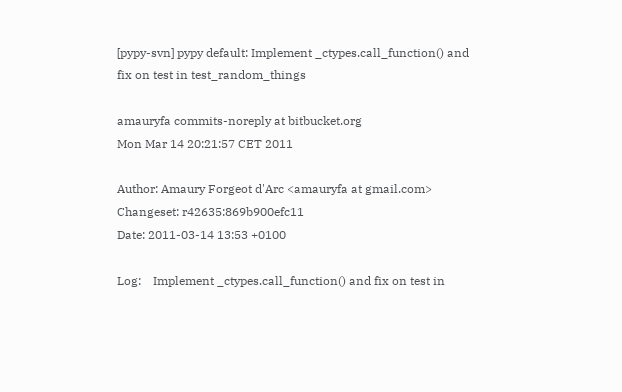[pypy-svn] pypy default: Implement _ctypes.call_function() and fix on test in test_random_things

amauryfa commits-noreply at bitbucket.org
Mon Mar 14 20:21:57 CET 2011

Author: Amaury Forgeot d'Arc <amauryfa at gmail.com>
Changeset: r42635:869b900efc11
Date: 2011-03-14 13:53 +0100

Log:    Implement _ctypes.call_function() and fix on test in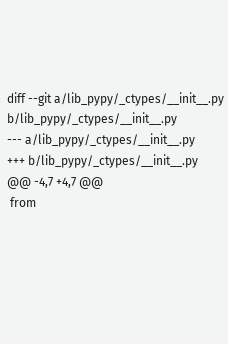diff --git a/lib_pypy/_ctypes/__init__.py b/lib_pypy/_ctypes/__init__.py
--- a/lib_pypy/_ctypes/__init__.py
+++ b/lib_pypy/_ctypes/__init__.py
@@ -4,7 +4,7 @@
 from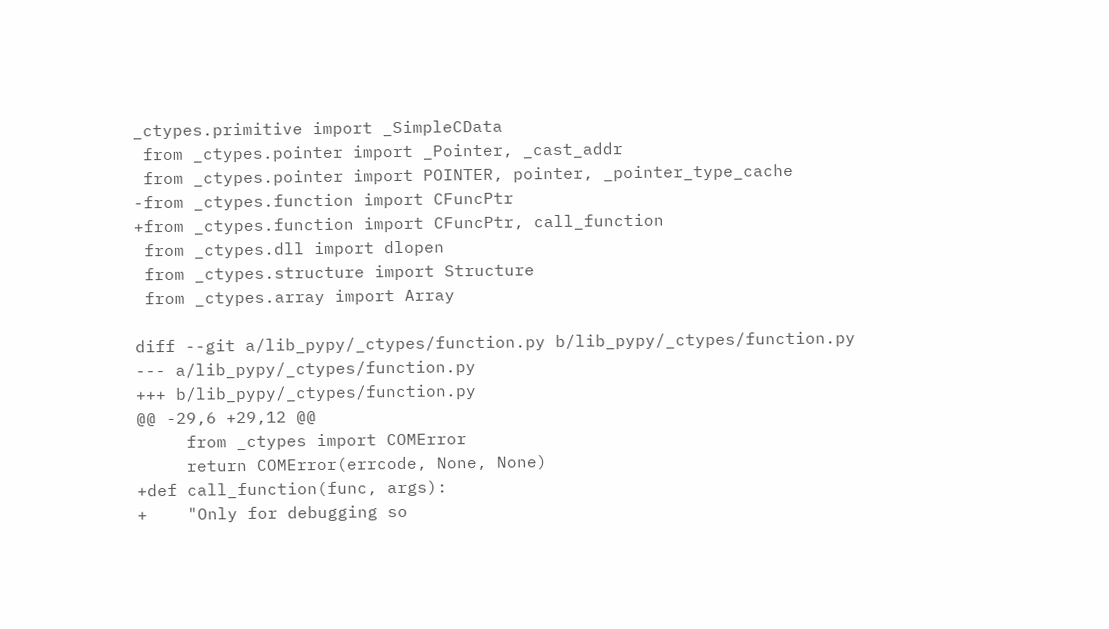_ctypes.primitive import _SimpleCData
 from _ctypes.pointer import _Pointer, _cast_addr
 from _ctypes.pointer import POINTER, pointer, _pointer_type_cache
-from _ctypes.function import CFuncPtr
+from _ctypes.function import CFuncPtr, call_function
 from _ctypes.dll import dlopen
 from _ctypes.structure import Structure
 from _ctypes.array import Array

diff --git a/lib_pypy/_ctypes/function.py b/lib_pypy/_ctypes/function.py
--- a/lib_pypy/_ctypes/function.py
+++ b/lib_pypy/_ctypes/function.py
@@ -29,6 +29,12 @@
     from _ctypes import COMError
     return COMError(errcode, None, None)
+def call_function(func, args):
+    "Only for debugging so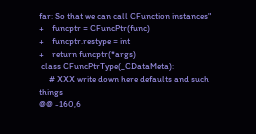far: So that we can call CFunction instances"
+    funcptr = CFuncPtr(func)
+    funcptr.restype = int
+    return funcptr(*args)
 class CFuncPtrType(_CDataMeta):
     # XXX write down here defaults and such things
@@ -160,6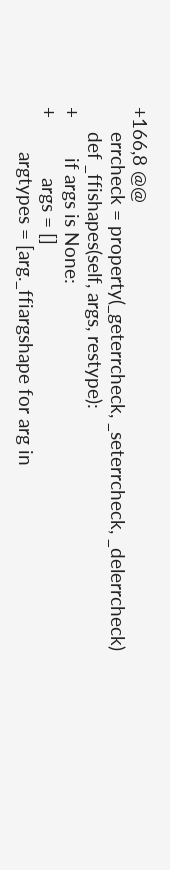+166,8 @@
     errcheck = property(_geterrcheck, _seterrcheck, _delerrcheck)
     def _ffishapes(self, args, restype):
+        if args is None:
+            args = []
         argtypes = [arg._ffiargshape for arg in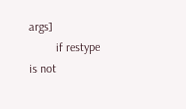args]
         if restype is not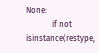None:
             if not isinstance(restype,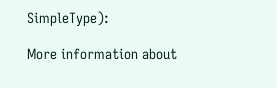SimpleType):

More information about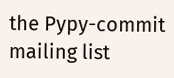the Pypy-commit mailing list